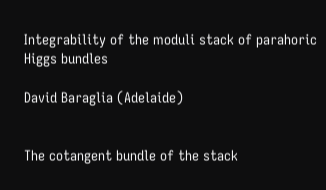Integrability of the moduli stack of parahoric Higgs bundles

David Baraglia (Adelaide)


The cotangent bundle of the stack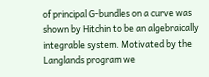of principal G-bundles on a curve was shown by Hitchin to be an algebraically integrable system. Motivated by the Langlands program we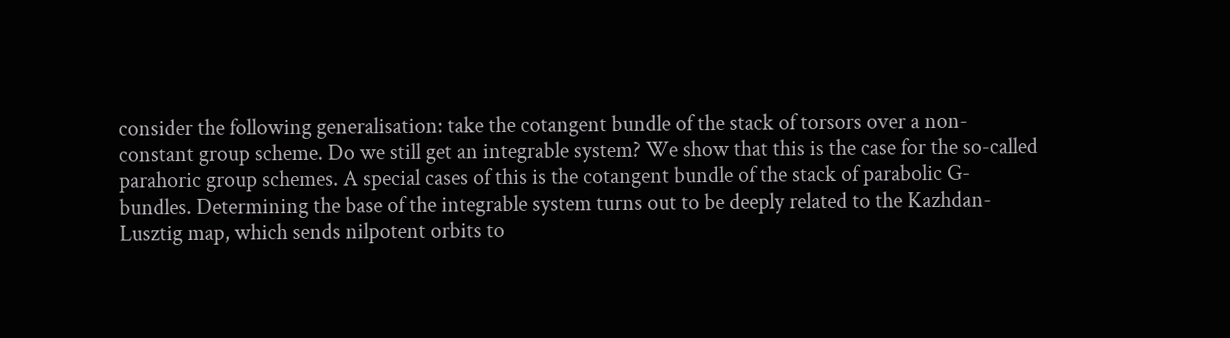consider the following generalisation: take the cotangent bundle of the stack of torsors over a non-constant group scheme. Do we still get an integrable system? We show that this is the case for the so-called parahoric group schemes. A special cases of this is the cotangent bundle of the stack of parabolic G-bundles. Determining the base of the integrable system turns out to be deeply related to the Kazhdan-Lusztig map, which sends nilpotent orbits to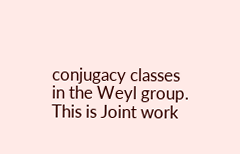conjugacy classes in the Weyl group. This is Joint work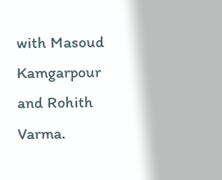with Masoud Kamgarpour and Rohith Varma.